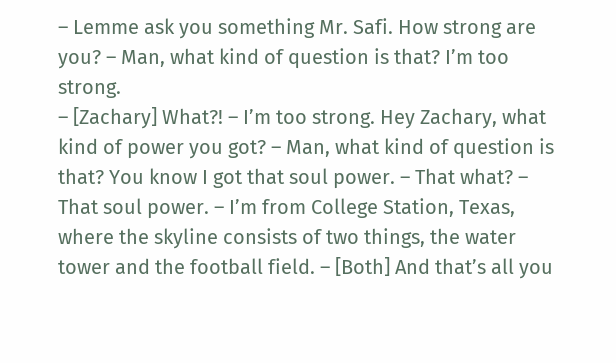– Lemme ask you something Mr. Safi. How strong are you? – Man, what kind of question is that? I’m too strong.
– [Zachary] What?! – I’m too strong. Hey Zachary, what kind of power you got? – Man, what kind of question is that? You know I got that soul power. – That what? – That soul power. – I’m from College Station, Texas, where the skyline consists of two things, the water tower and the football field. – [Both] And that’s all you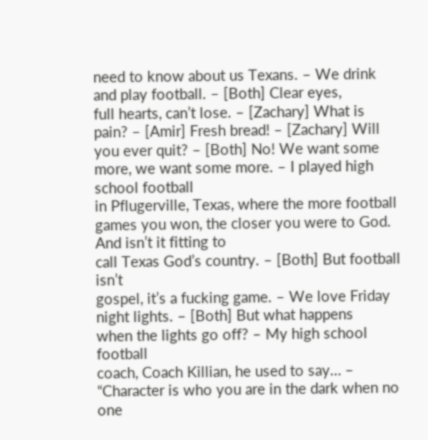need to know about us Texans. – We drink and play football. – [Both] Clear eyes,
full hearts, can’t lose. – [Zachary] What is pain? – [Amir] Fresh bread! – [Zachary] Will you ever quit? – [Both] No! We want some more, we want some more. – I played high school football
in Pflugerville, Texas, where the more football games you won, the closer you were to God. And isn’t it fitting to
call Texas God’s country. – [Both] But football isn’t
gospel, it’s a fucking game. – We love Friday night lights. – [Both] But what happens
when the lights go off? – My high school football
coach, Coach Killian, he used to say… – “Character is who you are in the dark when no one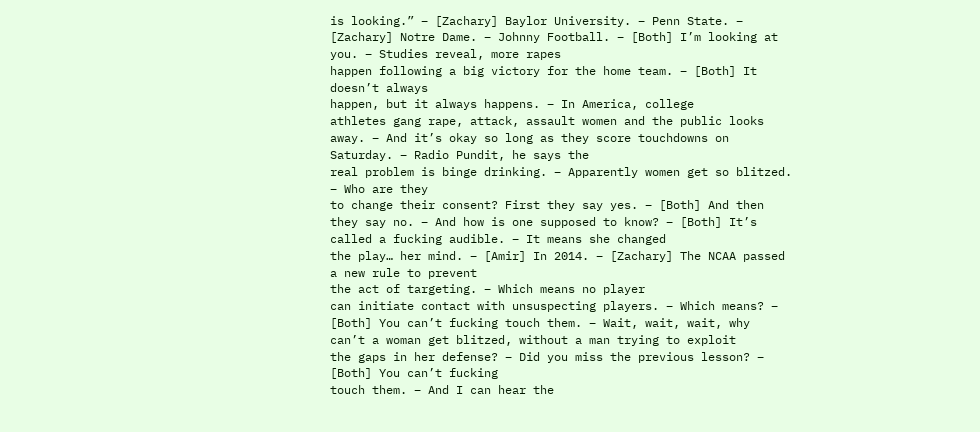is looking.” – [Zachary] Baylor University. – Penn State. – [Zachary] Notre Dame. – Johnny Football. – [Both] I’m looking at you. – Studies reveal, more rapes
happen following a big victory for the home team. – [Both] It doesn’t always
happen, but it always happens. – In America, college
athletes gang rape, attack, assault women and the public looks away. – And it’s okay so long as they score touchdowns on Saturday. – Radio Pundit, he says the
real problem is binge drinking. – Apparently women get so blitzed. – Who are they
to change their consent? First they say yes. – [Both] And then they say no. – And how is one supposed to know? – [Both] It’s called a fucking audible. – It means she changed
the play… her mind. – [Amir] In 2014. – [Zachary] The NCAA passed a new rule to prevent
the act of targeting. – Which means no player
can initiate contact with unsuspecting players. – Which means? – [Both] You can’t fucking touch them. – Wait, wait, wait, why
can’t a woman get blitzed, without a man trying to exploit
the gaps in her defense? – Did you miss the previous lesson? – [Both] You can’t fucking
touch them. – And I can hear the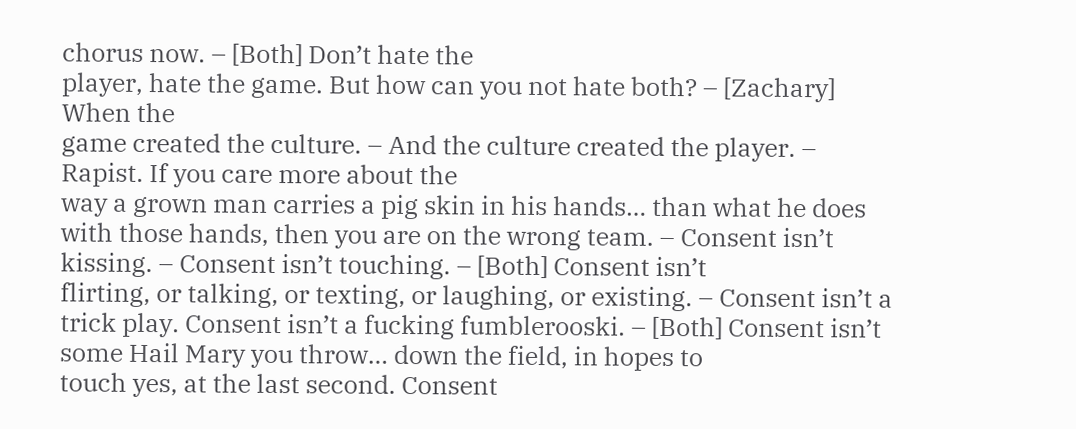chorus now. – [Both] Don’t hate the
player, hate the game. But how can you not hate both? – [Zachary] When the
game created the culture. – And the culture created the player. – Rapist. If you care more about the
way a grown man carries a pig skin in his hands… than what he does with those hands, then you are on the wrong team. – Consent isn’t kissing. – Consent isn’t touching. – [Both] Consent isn’t
flirting, or talking, or texting, or laughing, or existing. – Consent isn’t a trick play. Consent isn’t a fucking fumblerooski. – [Both] Consent isn’t
some Hail Mary you throw… down the field, in hopes to
touch yes, at the last second. Consent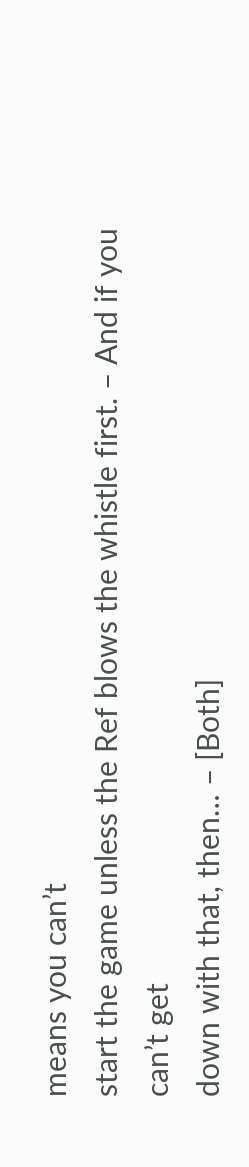means you can’t
start the game unless the Ref blows the whistle first. – And if you can’t get
down with that, then… – [Both]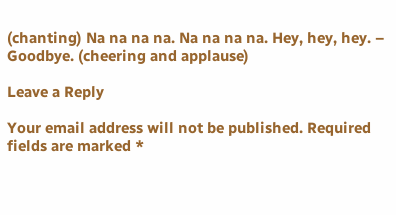(chanting) Na na na na. Na na na na. Hey, hey, hey. – Goodbye. (cheering and applause)

Leave a Reply

Your email address will not be published. Required fields are marked *